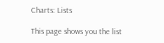Charts: Lists

This page shows you the list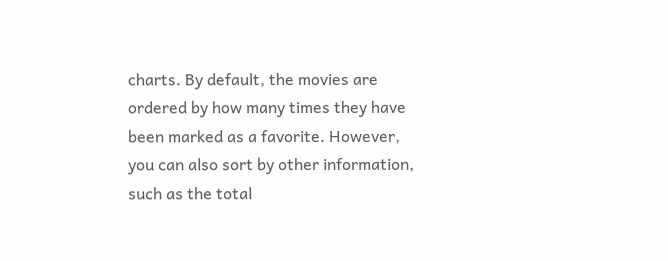charts. By default, the movies are ordered by how many times they have been marked as a favorite. However, you can also sort by other information, such as the total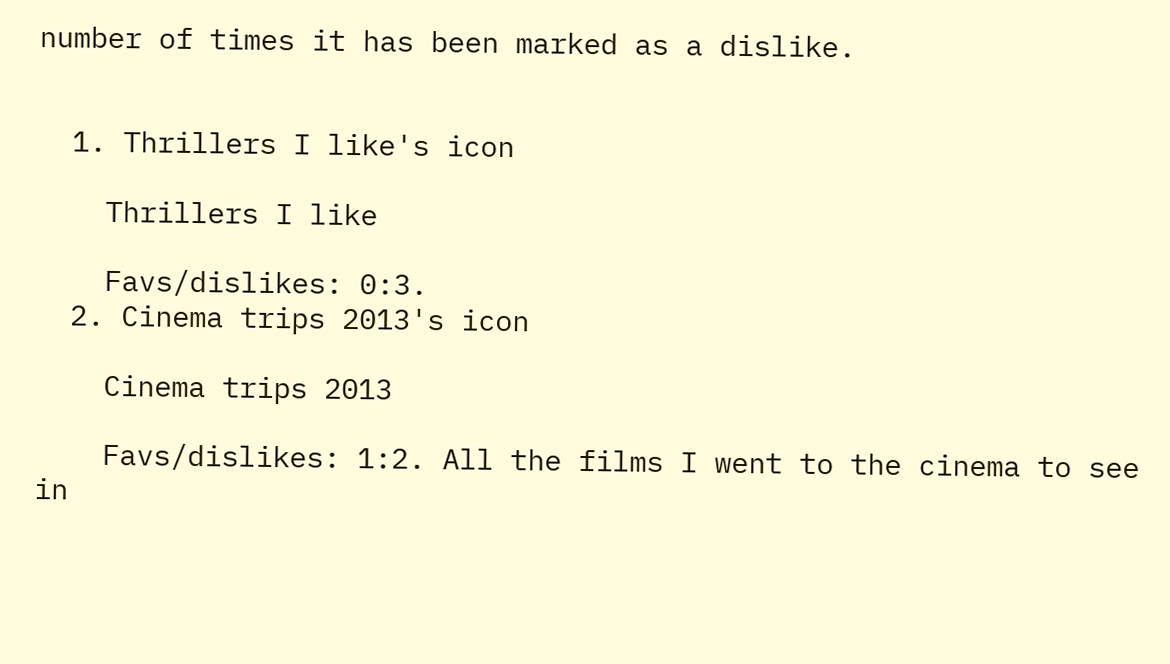number of times it has been marked as a dislike.


  1. Thrillers I like's icon

    Thrillers I like

    Favs/dislikes: 0:3.
  2. Cinema trips 2013's icon

    Cinema trips 2013

    Favs/dislikes: 1:2. All the films I went to the cinema to see in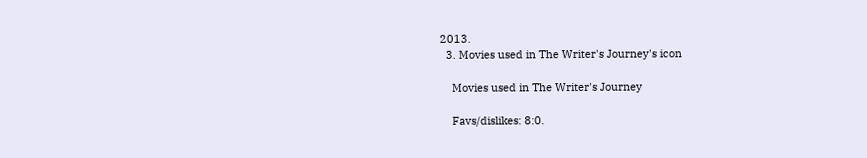2013.
  3. Movies used in The Writer's Journey's icon

    Movies used in The Writer's Journey

    Favs/dislikes: 8:0.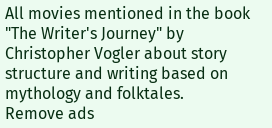All movies mentioned in the book "The Writer's Journey" by Christopher Vogler about story structure and writing based on mythology and folktales.
Remove ads